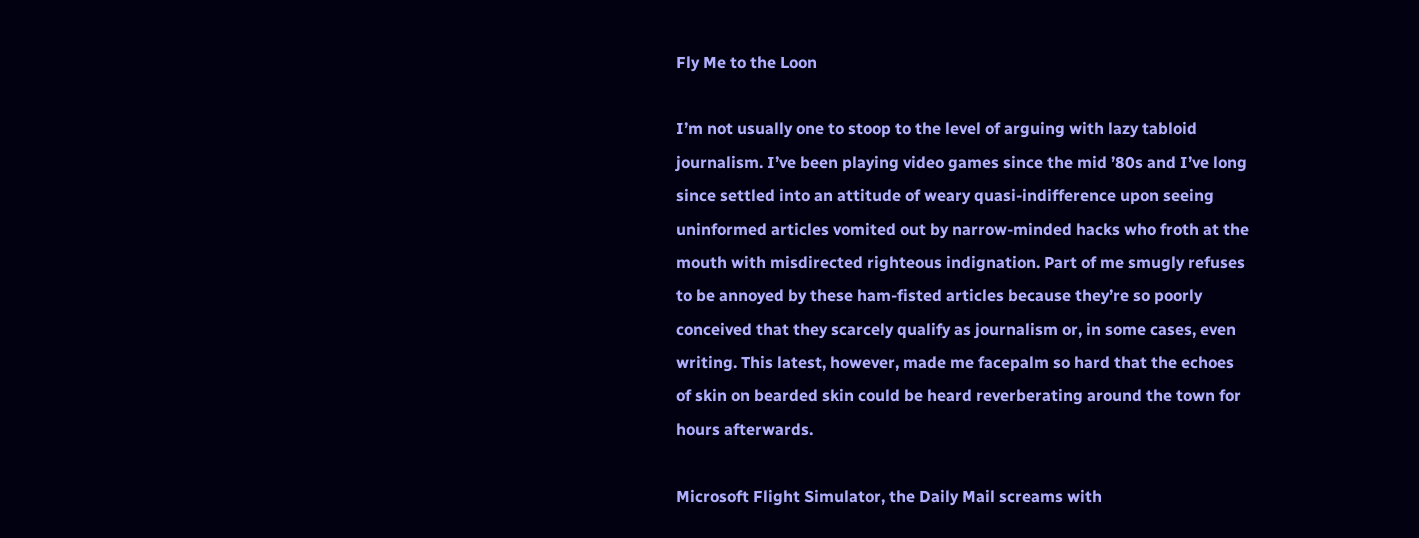Fly Me to the Loon

I’m not usually one to stoop to the level of arguing with lazy tabloid journalism. I’ve been playing video games since the mid ’80s and I’ve long since settled into an attitude of weary quasi-indifference upon seeing uninformed articles vomited out by narrow-minded hacks who froth at the mouth with misdirected righteous indignation. Part of me smugly refuses to be annoyed by these ham-fisted articles because they’re so poorly conceived that they scarcely qualify as journalism or, in some cases, even writing. This latest, however, made me facepalm so hard that the echoes of skin on bearded skin could be heard reverberating around the town for hours afterwards.

Microsoft Flight Simulator, the Daily Mail screams with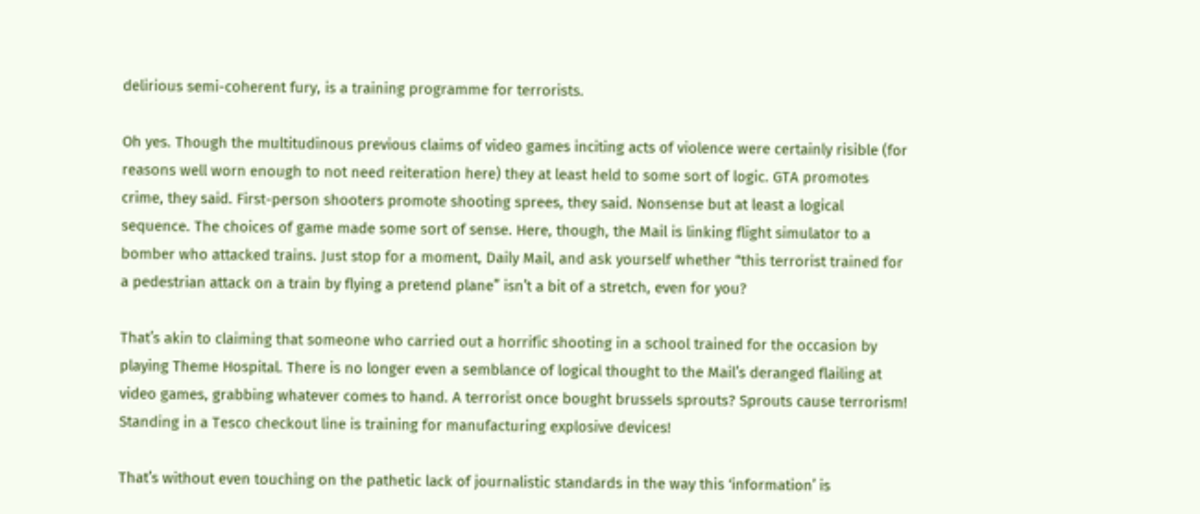delirious semi-coherent fury, is a training programme for terrorists.

Oh yes. Though the multitudinous previous claims of video games inciting acts of violence were certainly risible (for reasons well worn enough to not need reiteration here) they at least held to some sort of logic. GTA promotes crime, they said. First-person shooters promote shooting sprees, they said. Nonsense but at least a logical sequence. The choices of game made some sort of sense. Here, though, the Mail is linking flight simulator to a bomber who attacked trains. Just stop for a moment, Daily Mail, and ask yourself whether “this terrorist trained for a pedestrian attack on a train by flying a pretend plane” isn’t a bit of a stretch, even for you?

That’s akin to claiming that someone who carried out a horrific shooting in a school trained for the occasion by playing Theme Hospital. There is no longer even a semblance of logical thought to the Mail’s deranged flailing at video games, grabbing whatever comes to hand. A terrorist once bought brussels sprouts? Sprouts cause terrorism! Standing in a Tesco checkout line is training for manufacturing explosive devices!

That’s without even touching on the pathetic lack of journalistic standards in the way this ‘information’ is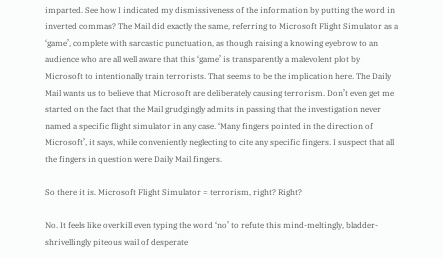imparted. See how I indicated my dismissiveness of the information by putting the word in inverted commas? The Mail did exactly the same, referring to Microsoft Flight Simulator as a ‘game’, complete with sarcastic punctuation, as though raising a knowing eyebrow to an audience who are all well aware that this ‘game’ is transparently a malevolent plot by Microsoft to intentionally train terrorists. That seems to be the implication here. The Daily Mail wants us to believe that Microsoft are deliberately causing terrorism. Don’t even get me started on the fact that the Mail grudgingly admits in passing that the investigation never named a specific flight simulator in any case. ‘Many fingers pointed in the direction of Microsoft’, it says, while conveniently neglecting to cite any specific fingers. I suspect that all the fingers in question were Daily Mail fingers.

So there it is. Microsoft Flight Simulator = terrorism, right? Right?

No. It feels like overkill even typing the word ‘no’ to refute this mind-meltingly, bladder-shrivellingly piteous wail of desperate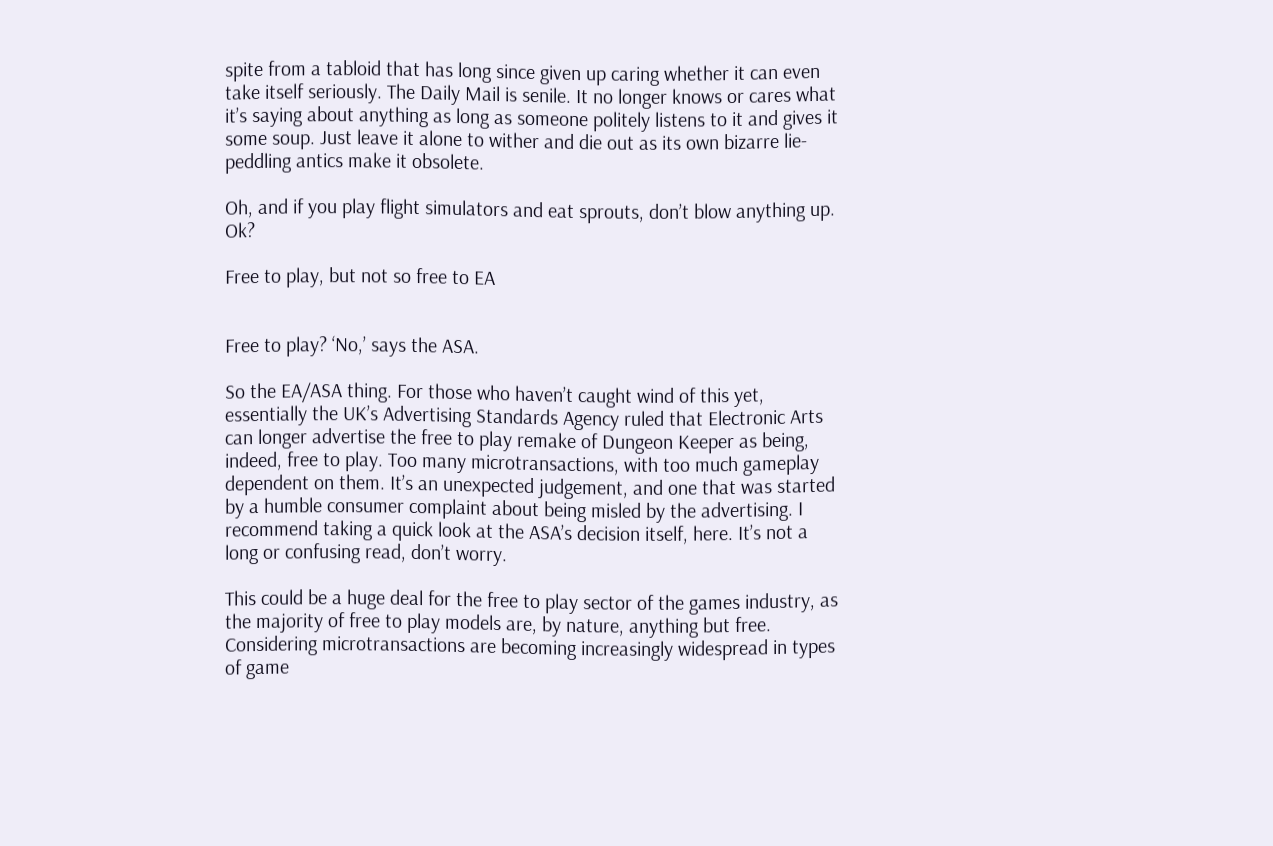spite from a tabloid that has long since given up caring whether it can even take itself seriously. The Daily Mail is senile. It no longer knows or cares what it’s saying about anything as long as someone politely listens to it and gives it some soup. Just leave it alone to wither and die out as its own bizarre lie-peddling antics make it obsolete.

Oh, and if you play flight simulators and eat sprouts, don’t blow anything up. Ok?

Free to play, but not so free to EA


Free to play? ‘No,’ says the ASA.

So the EA/ASA thing. For those who haven’t caught wind of this yet, essentially the UK’s Advertising Standards Agency ruled that Electronic Arts can longer advertise the free to play remake of Dungeon Keeper as being, indeed, free to play. Too many microtransactions, with too much gameplay dependent on them. It’s an unexpected judgement, and one that was started by a humble consumer complaint about being misled by the advertising. I recommend taking a quick look at the ASA’s decision itself, here. It’s not a long or confusing read, don’t worry.

This could be a huge deal for the free to play sector of the games industry, as the majority of free to play models are, by nature, anything but free. Considering microtransactions are becoming increasingly widespread in types of game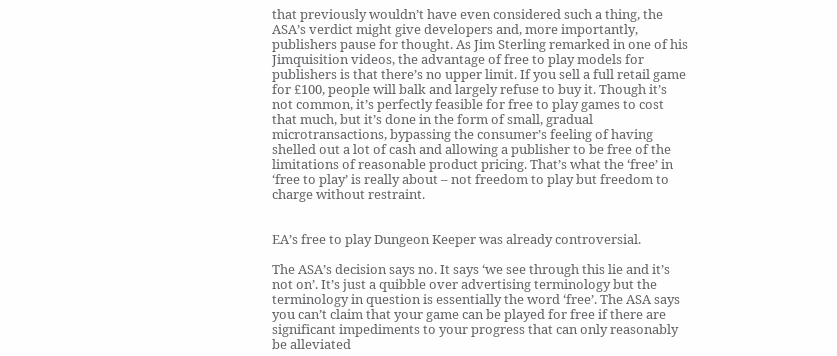that previously wouldn’t have even considered such a thing, the ASA’s verdict might give developers and, more importantly, publishers pause for thought. As Jim Sterling remarked in one of his Jimquisition videos, the advantage of free to play models for publishers is that there’s no upper limit. If you sell a full retail game for £100, people will balk and largely refuse to buy it. Though it’s not common, it’s perfectly feasible for free to play games to cost that much, but it’s done in the form of small, gradual microtransactions, bypassing the consumer’s feeling of having shelled out a lot of cash and allowing a publisher to be free of the limitations of reasonable product pricing. That’s what the ‘free’ in ‘free to play’ is really about – not freedom to play but freedom to charge without restraint.


EA’s free to play Dungeon Keeper was already controversial.

The ASA’s decision says no. It says ‘we see through this lie and it’s not on’. It’s just a quibble over advertising terminology but the terminology in question is essentially the word ‘free’. The ASA says you can’t claim that your game can be played for free if there are significant impediments to your progress that can only reasonably be alleviated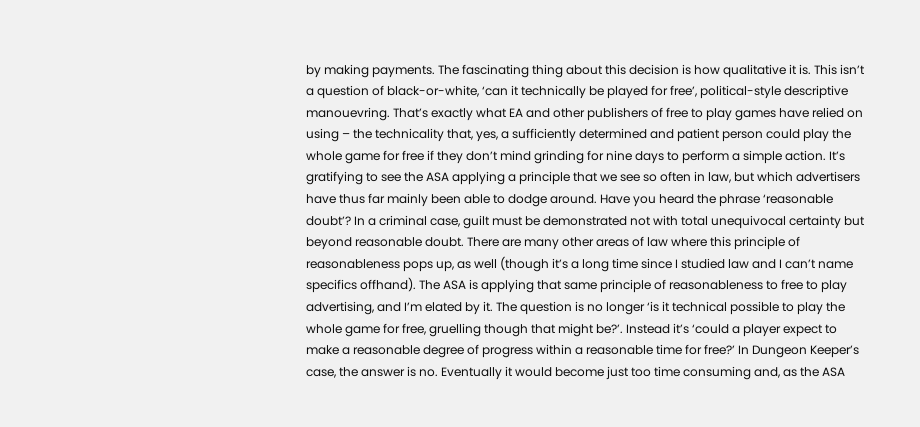by making payments. The fascinating thing about this decision is how qualitative it is. This isn’t a question of black-or-white, ‘can it technically be played for free’, political-style descriptive manouevring. That’s exactly what EA and other publishers of free to play games have relied on using – the technicality that, yes, a sufficiently determined and patient person could play the whole game for free if they don’t mind grinding for nine days to perform a simple action. It’s gratifying to see the ASA applying a principle that we see so often in law, but which advertisers have thus far mainly been able to dodge around. Have you heard the phrase ‘reasonable doubt’? In a criminal case, guilt must be demonstrated not with total unequivocal certainty but beyond reasonable doubt. There are many other areas of law where this principle of reasonableness pops up, as well (though it’s a long time since I studied law and I can’t name specifics offhand). The ASA is applying that same principle of reasonableness to free to play advertising, and I’m elated by it. The question is no longer ‘is it technical possible to play the whole game for free, gruelling though that might be?’. Instead it’s ‘could a player expect to make a reasonable degree of progress within a reasonable time for free?’ In Dungeon Keeper’s case, the answer is no. Eventually it would become just too time consuming and, as the ASA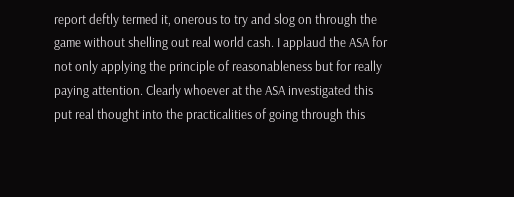report deftly termed it, onerous to try and slog on through the game without shelling out real world cash. I applaud the ASA for not only applying the principle of reasonableness but for really paying attention. Clearly whoever at the ASA investigated this put real thought into the practicalities of going through this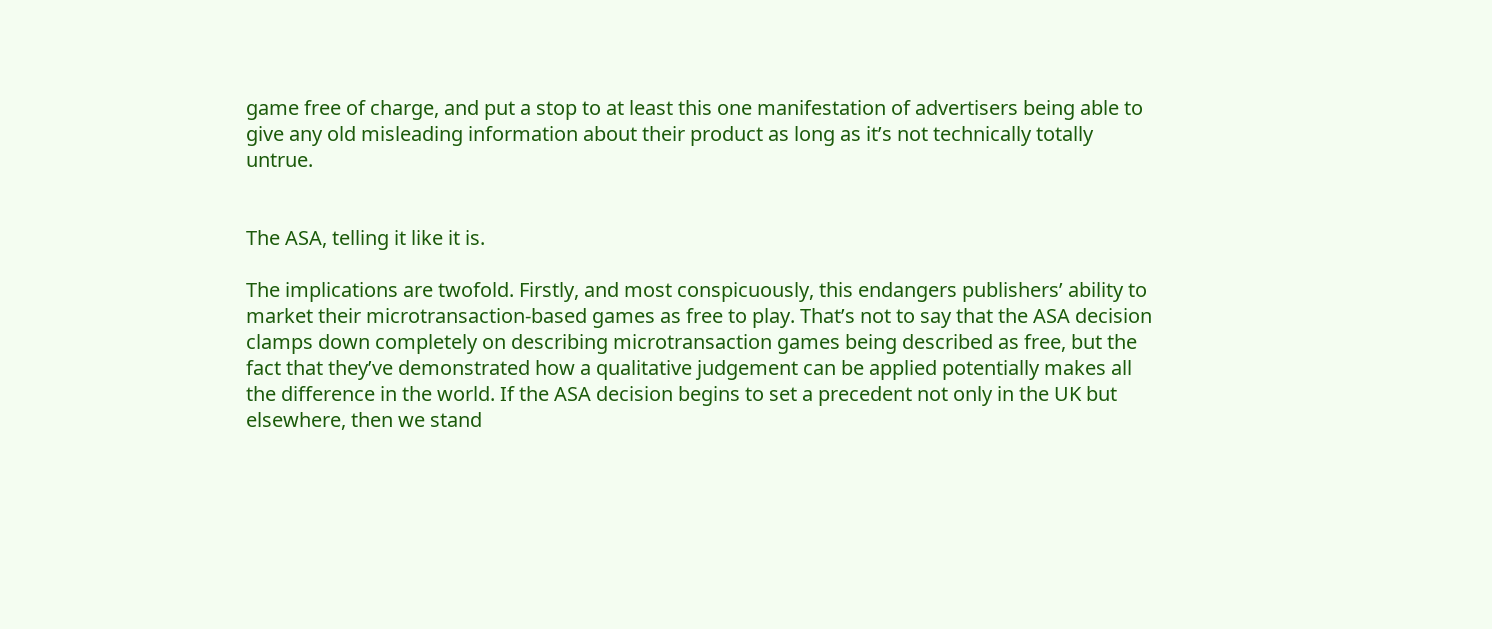game free of charge, and put a stop to at least this one manifestation of advertisers being able to give any old misleading information about their product as long as it’s not technically totally untrue.


The ASA, telling it like it is.

The implications are twofold. Firstly, and most conspicuously, this endangers publishers’ ability to market their microtransaction-based games as free to play. That’s not to say that the ASA decision clamps down completely on describing microtransaction games being described as free, but the fact that they’ve demonstrated how a qualitative judgement can be applied potentially makes all the difference in the world. If the ASA decision begins to set a precedent not only in the UK but elsewhere, then we stand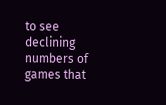to see declining numbers of games that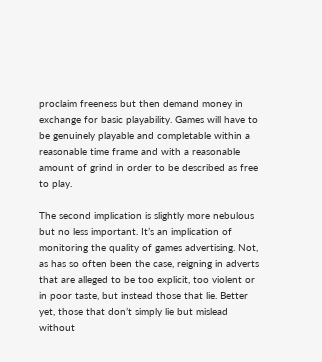proclaim freeness but then demand money in exchange for basic playability. Games will have to be genuinely playable and completable within a reasonable time frame and with a reasonable amount of grind in order to be described as free to play.

The second implication is slightly more nebulous but no less important. It’s an implication of monitoring the quality of games advertising. Not, as has so often been the case, reigning in adverts that are alleged to be too explicit, too violent or in poor taste, but instead those that lie. Better yet, those that don’t simply lie but mislead without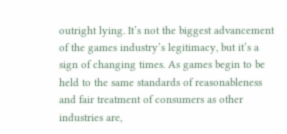outright lying. It’s not the biggest advancement of the games industry’s legitimacy, but it’s a sign of changing times. As games begin to be held to the same standards of reasonableness and fair treatment of consumers as other industries are,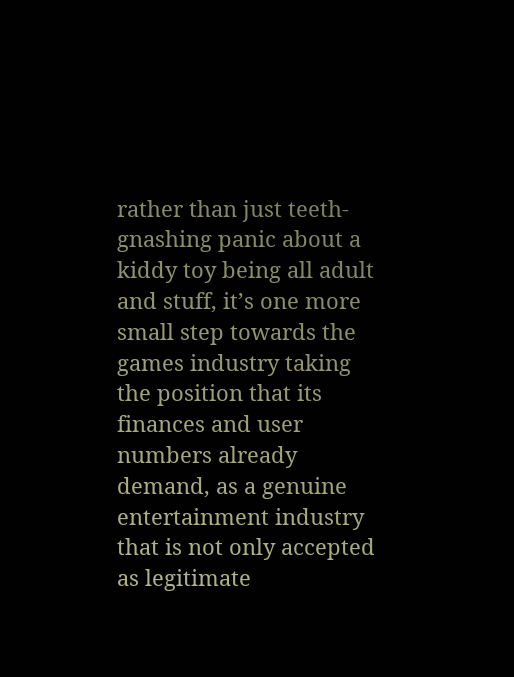rather than just teeth-gnashing panic about a kiddy toy being all adult and stuff, it’s one more small step towards the games industry taking the position that its finances and user numbers already demand, as a genuine entertainment industry that is not only accepted as legitimate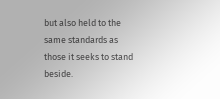but also held to the same standards as those it seeks to stand beside.